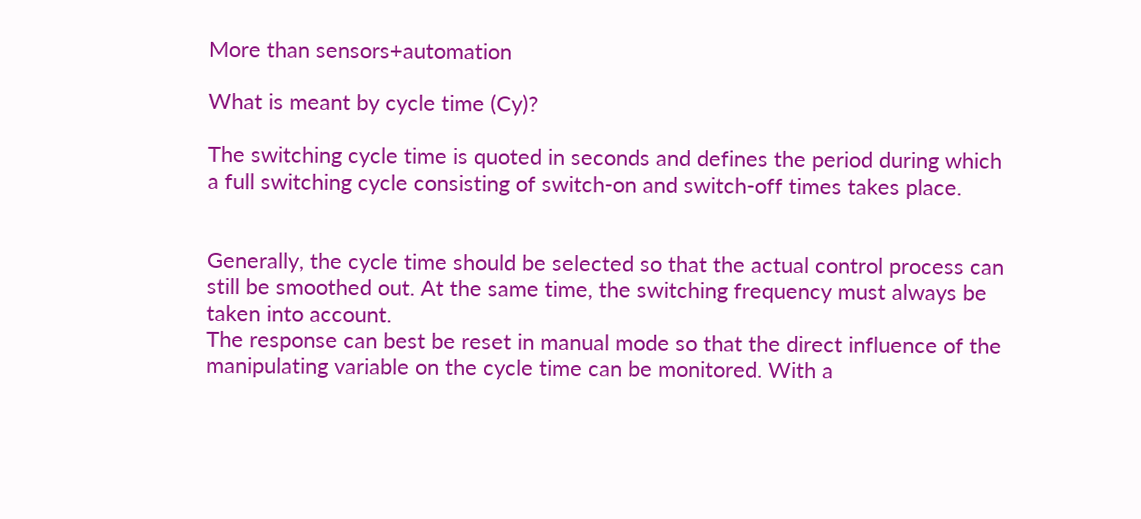More than sensors+automation

What is meant by cycle time (Cy)?

The switching cycle time is quoted in seconds and defines the period during which a full switching cycle consisting of switch-on and switch-off times takes place.


Generally, the cycle time should be selected so that the actual control process can still be smoothed out. At the same time, the switching frequency must always be taken into account.
The response can best be reset in manual mode so that the direct influence of the manipulating variable on the cycle time can be monitored. With a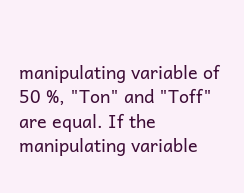manipulating variable of 50 %, "Ton" and "Toff" are equal. If the manipulating variable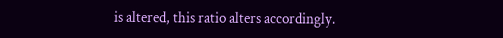is altered, this ratio alters accordingly.